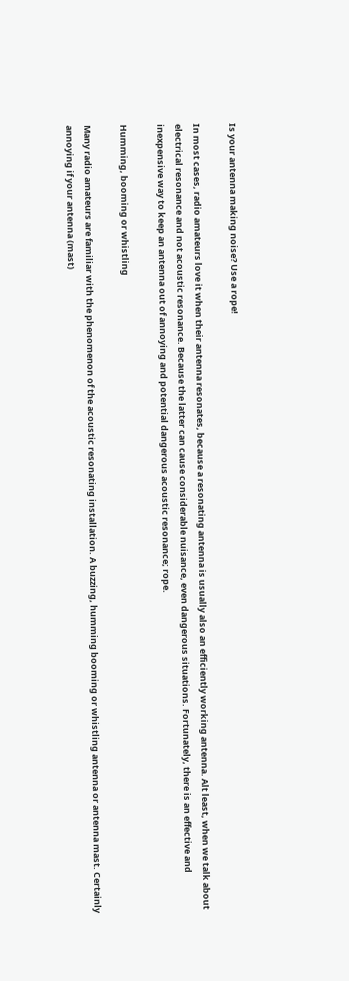Is your antenna making noise? Use a rope!

In most cases, radio amateurs love it when their antenna resonates, because a resonating antenna is usually also an efficiently working antenna. Alt least, when we talk about electrical resonance and not acoustic resonance. Because the latter can cause considerable nuisance, even dangerous situations. Fortunately, there is an effective and inexpensive way to keep an antenna out of annoying and potential dangerous acoustic resonance; rope.

Humming, booming or whistling

Many radio amateurs are familiar with the phenomenon of the acoustic resonating installation. A buzzing, humming booming or whistling antenna or antenna mast. Certainly annoying if your antenna (mast)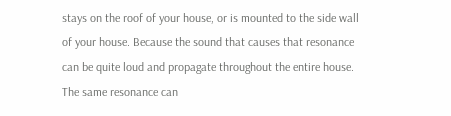stays on the roof of your house, or is mounted to the side wall of your house. Because the sound that causes that resonance can be quite loud and propagate throughout the entire house. The same resonance can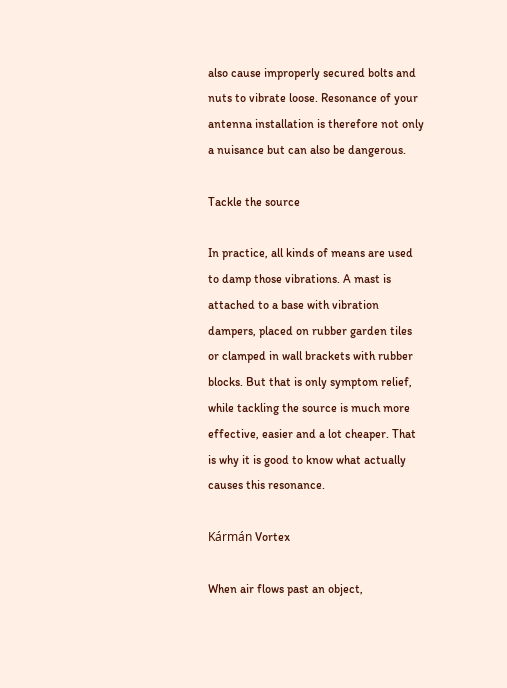also cause improperly secured bolts and nuts to vibrate loose. Resonance of your antenna installation is therefore not only a nuisance but can also be dangerous.

Tackle the source

In practice, all kinds of means are used to damp those vibrations. A mast is attached to a base with vibration dampers, placed on rubber garden tiles or clamped in wall brackets with rubber blocks. But that is only symptom relief, while tackling the source is much more effective, easier and a lot cheaper. That is why it is good to know what actually causes this resonance.

Kármán Vortex

When air flows past an object,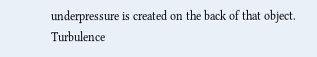underpressure is created on the back of that object. Turbulence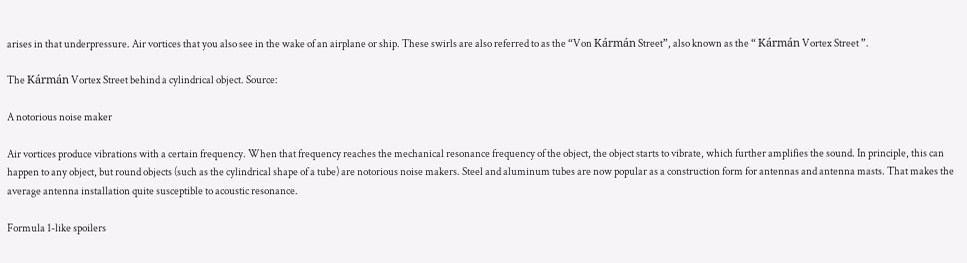arises in that underpressure. Air vortices that you also see in the wake of an airplane or ship. These swirls are also referred to as the “Von Kármán Street”, also known as the “ Kármán Vortex Street ”.

The Kármán Vortex Street behind a cylindrical object. Source:

A notorious noise maker

Air vortices produce vibrations with a certain frequency. When that frequency reaches the mechanical resonance frequency of the object, the object starts to vibrate, which further amplifies the sound. In principle, this can happen to any object, but round objects (such as the cylindrical shape of a tube) are notorious noise makers. Steel and aluminum tubes are now popular as a construction form for antennas and antenna masts. That makes the average antenna installation quite susceptible to acoustic resonance.

Formula 1-like spoilers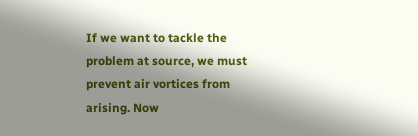If we want to tackle the problem at source, we must prevent air vortices from arising. Now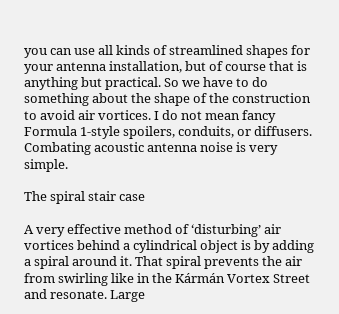you can use all kinds of streamlined shapes for your antenna installation, but of course that is anything but practical. So we have to do something about the shape of the construction to avoid air vortices. I do not mean fancy Formula 1-style spoilers, conduits, or diffusers. Combating acoustic antenna noise is very simple.

The spiral stair case

A very effective method of ‘disturbing’ air vortices behind a cylindrical object is by adding a spiral around it. That spiral prevents the air from swirling like in the Kármán Vortex Street and resonate. Large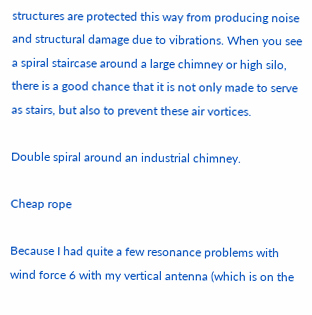structures are protected this way from producing noise and structural damage due to vibrations. When you see a spiral staircase around a large chimney or high silo, there is a good chance that it is not only made to serve as stairs, but also to prevent these air vortices.

Double spiral around an industrial chimney.

Cheap rope

Because I had quite a few resonance problems with wind force 6 with my vertical antenna (which is on the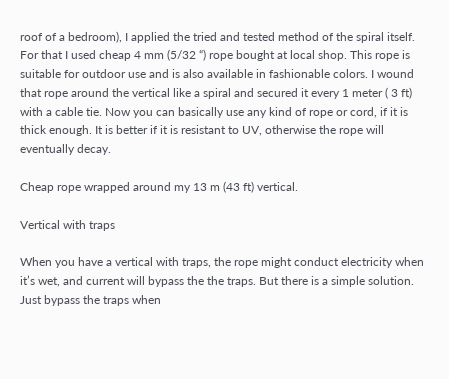roof of a bedroom), I applied the tried and tested method of the spiral itself. For that I used cheap 4 mm (5/32 “) rope bought at local shop. This rope is suitable for outdoor use and is also available in fashionable colors. I wound that rope around the vertical like a spiral and secured it every 1 meter ( 3 ft) with a cable tie. Now you can basically use any kind of rope or cord, if it is thick enough. It is better if it is resistant to UV, otherwise the rope will eventually decay.

Cheap rope wrapped around my 13 m (43 ft) vertical.

Vertical with traps

When you have a vertical with traps, the rope might conduct electricity when it’s wet, and current will bypass the the traps. But there is a simple solution. Just bypass the traps when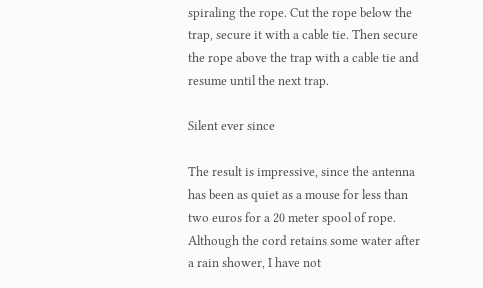spiraling the rope. Cut the rope below the trap, secure it with a cable tie. Then secure the rope above the trap with a cable tie and resume until the next trap.

Silent ever since

The result is impressive, since the antenna has been as quiet as a mouse for less than two euros for a 20 meter spool of rope. Although the cord retains some water after a rain shower, I have not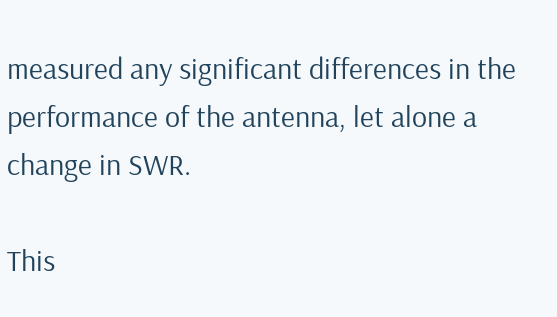measured any significant differences in the performance of the antenna, let alone a change in SWR.

This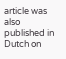article was also published in Dutch on